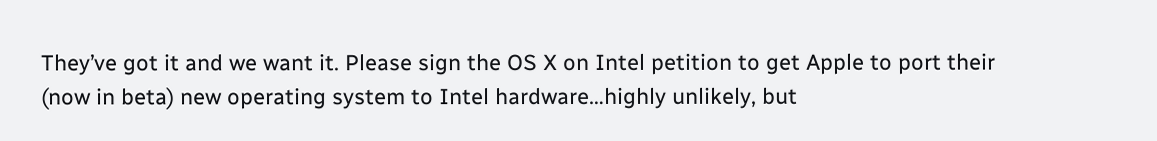They’ve got it and we want it. Please sign the OS X on Intel petition to get Apple to port their (now in beta) new operating system to Intel hardware…highly unlikely, but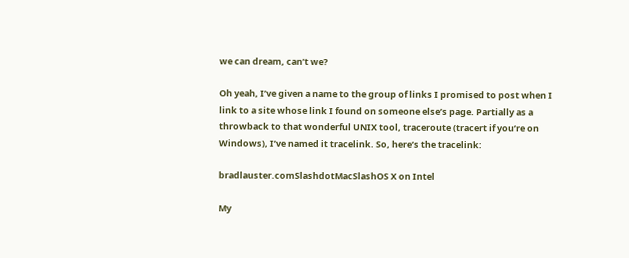we can dream, can’t we?

Oh yeah, I’ve given a name to the group of links I promised to post when I link to a site whose link I found on someone else’s page. Partially as a throwback to that wonderful UNIX tool, traceroute (tracert if you’re on Windows), I’ve named it tracelink. So, here’s the tracelink:

bradlauster.comSlashdotMacSlashOS X on Intel

My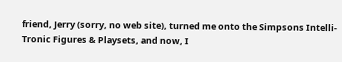friend, Jerry (sorry, no web site), turned me onto the Simpsons Intelli-Tronic Figures & Playsets, and now, I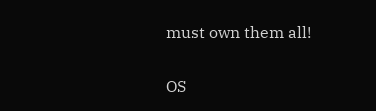must own them all!

OS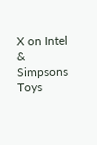X on Intel & Simpsons Toys